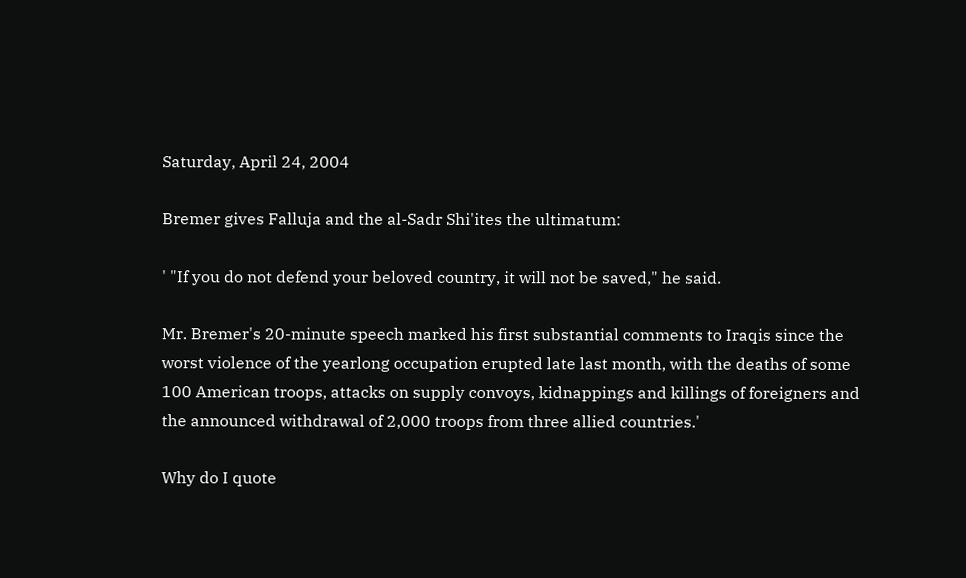Saturday, April 24, 2004

Bremer gives Falluja and the al-Sadr Shi'ites the ultimatum:

' "If you do not defend your beloved country, it will not be saved," he said.

Mr. Bremer's 20-minute speech marked his first substantial comments to Iraqis since the worst violence of the yearlong occupation erupted late last month, with the deaths of some 100 American troops, attacks on supply convoys, kidnappings and killings of foreigners and the announced withdrawal of 2,000 troops from three allied countries.'

Why do I quote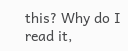this? Why do I read it,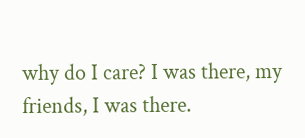why do I care? I was there, my friends, I was there.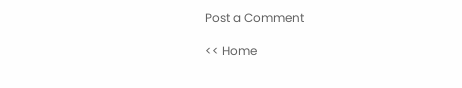Post a Comment

<< Home